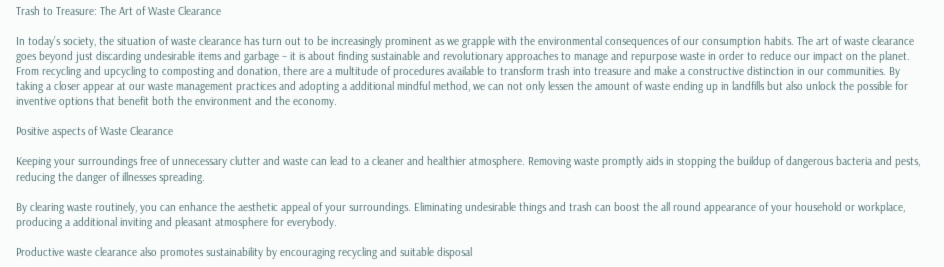Trash to Treasure: The Art of Waste Clearance

In today’s society, the situation of waste clearance has turn out to be increasingly prominent as we grapple with the environmental consequences of our consumption habits. The art of waste clearance goes beyond just discarding undesirable items and garbage – it is about finding sustainable and revolutionary approaches to manage and repurpose waste in order to reduce our impact on the planet. From recycling and upcycling to composting and donation, there are a multitude of procedures available to transform trash into treasure and make a constructive distinction in our communities. By taking a closer appear at our waste management practices and adopting a additional mindful method, we can not only lessen the amount of waste ending up in landfills but also unlock the possible for inventive options that benefit both the environment and the economy.

Positive aspects of Waste Clearance

Keeping your surroundings free of unnecessary clutter and waste can lead to a cleaner and healthier atmosphere. Removing waste promptly aids in stopping the buildup of dangerous bacteria and pests, reducing the danger of illnesses spreading.

By clearing waste routinely, you can enhance the aesthetic appeal of your surroundings. Eliminating undesirable things and trash can boost the all round appearance of your household or workplace, producing a additional inviting and pleasant atmosphere for everybody.

Productive waste clearance also promotes sustainability by encouraging recycling and suitable disposal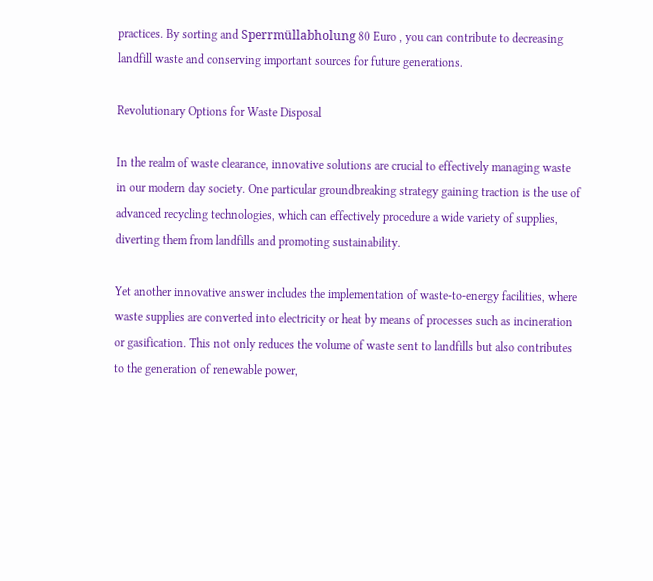practices. By sorting and Sperrmüllabholung 80 Euro , you can contribute to decreasing landfill waste and conserving important sources for future generations.

Revolutionary Options for Waste Disposal

In the realm of waste clearance, innovative solutions are crucial to effectively managing waste in our modern day society. One particular groundbreaking strategy gaining traction is the use of advanced recycling technologies, which can effectively procedure a wide variety of supplies, diverting them from landfills and promoting sustainability.

Yet another innovative answer includes the implementation of waste-to-energy facilities, where waste supplies are converted into electricity or heat by means of processes such as incineration or gasification. This not only reduces the volume of waste sent to landfills but also contributes to the generation of renewable power,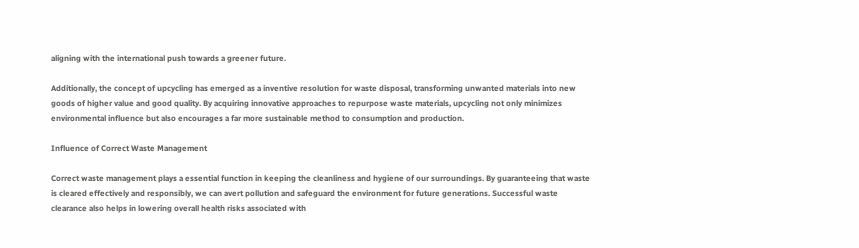aligning with the international push towards a greener future.

Additionally, the concept of upcycling has emerged as a inventive resolution for waste disposal, transforming unwanted materials into new goods of higher value and good quality. By acquiring innovative approaches to repurpose waste materials, upcycling not only minimizes environmental influence but also encourages a far more sustainable method to consumption and production.

Influence of Correct Waste Management

Correct waste management plays a essential function in keeping the cleanliness and hygiene of our surroundings. By guaranteeing that waste is cleared effectively and responsibly, we can avert pollution and safeguard the environment for future generations. Successful waste clearance also helps in lowering overall health risks associated with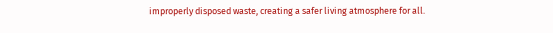improperly disposed waste, creating a safer living atmosphere for all.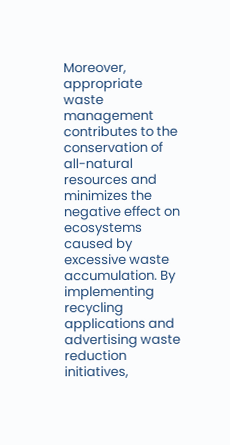Moreover, appropriate waste management contributes to the conservation of all-natural resources and minimizes the negative effect on ecosystems caused by excessive waste accumulation. By implementing recycling applications and advertising waste reduction initiatives,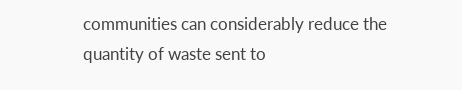communities can considerably reduce the quantity of waste sent to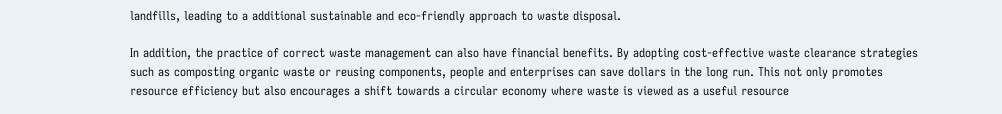landfills, leading to a additional sustainable and eco-friendly approach to waste disposal.

In addition, the practice of correct waste management can also have financial benefits. By adopting cost-effective waste clearance strategies such as composting organic waste or reusing components, people and enterprises can save dollars in the long run. This not only promotes resource efficiency but also encourages a shift towards a circular economy where waste is viewed as a useful resource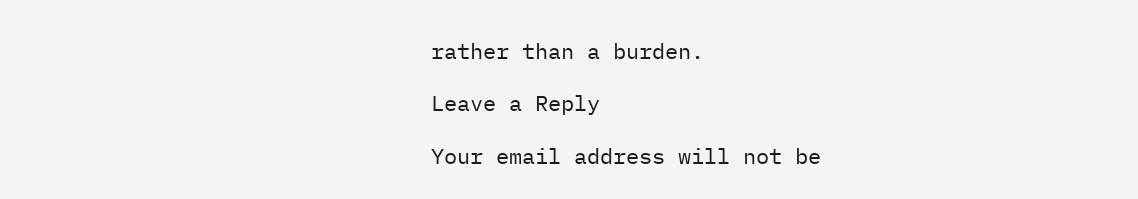rather than a burden.

Leave a Reply

Your email address will not be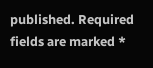published. Required fields are marked *